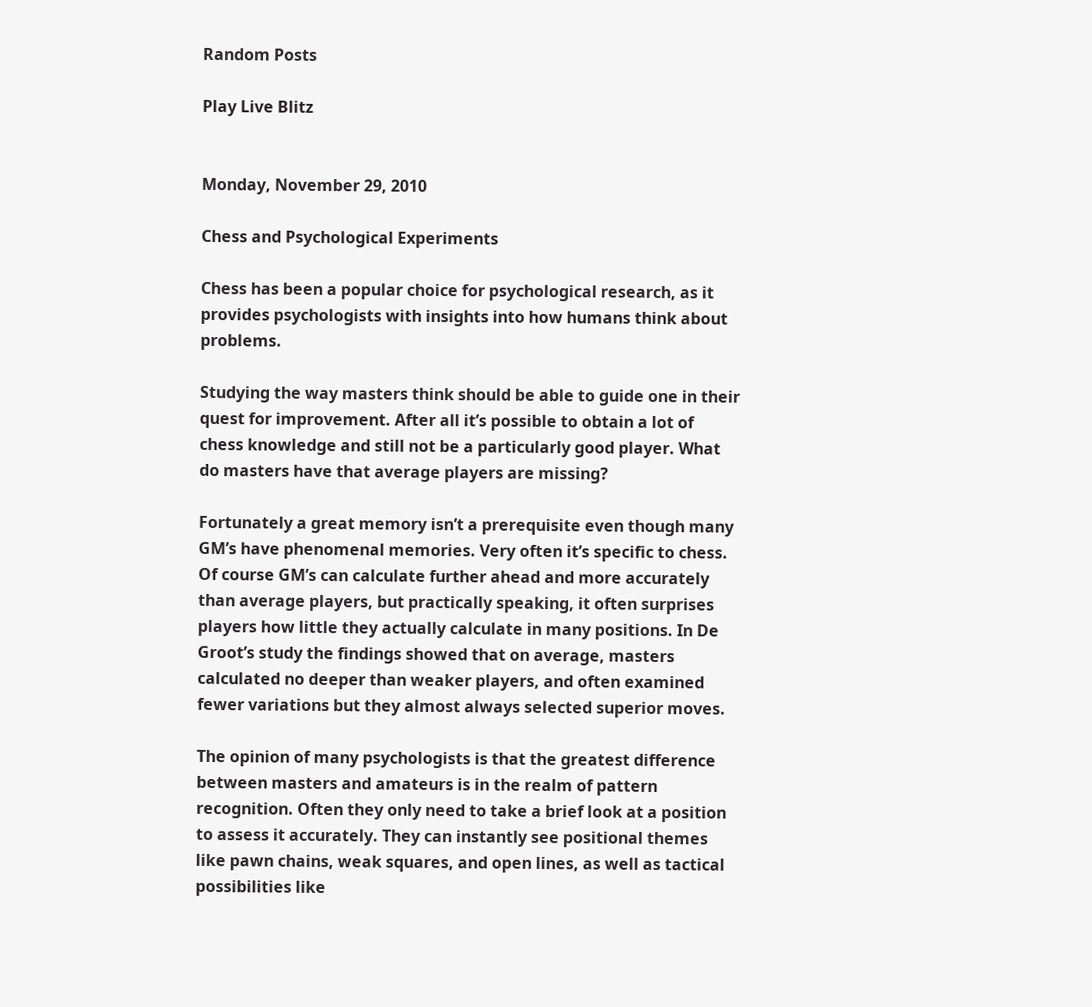Random Posts

Play Live Blitz


Monday, November 29, 2010

Chess and Psychological Experiments

Chess has been a popular choice for psychological research, as it provides psychologists with insights into how humans think about problems.

Studying the way masters think should be able to guide one in their quest for improvement. After all it’s possible to obtain a lot of chess knowledge and still not be a particularly good player. What do masters have that average players are missing?

Fortunately a great memory isn’t a prerequisite even though many GM’s have phenomenal memories. Very often it’s specific to chess. Of course GM’s can calculate further ahead and more accurately than average players, but practically speaking, it often surprises players how little they actually calculate in many positions. In De Groot’s study the findings showed that on average, masters calculated no deeper than weaker players, and often examined fewer variations but they almost always selected superior moves.

The opinion of many psychologists is that the greatest difference between masters and amateurs is in the realm of pattern recognition. Often they only need to take a brief look at a position to assess it accurately. They can instantly see positional themes like pawn chains, weak squares, and open lines, as well as tactical possibilities like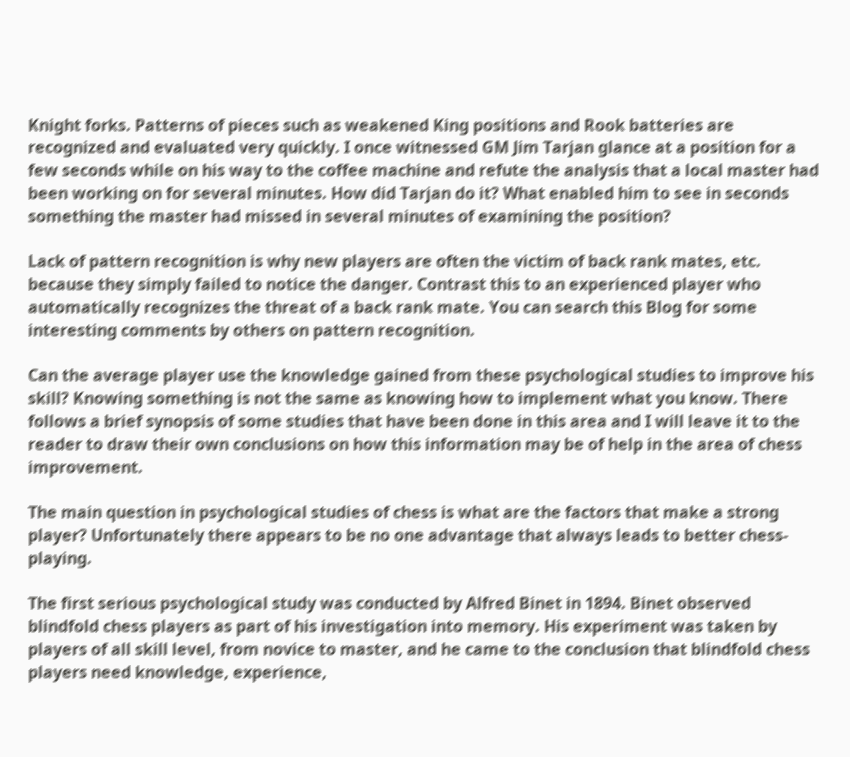Knight forks. Patterns of pieces such as weakened King positions and Rook batteries are recognized and evaluated very quickly. I once witnessed GM Jim Tarjan glance at a position for a few seconds while on his way to the coffee machine and refute the analysis that a local master had been working on for several minutes. How did Tarjan do it? What enabled him to see in seconds something the master had missed in several minutes of examining the position?

Lack of pattern recognition is why new players are often the victim of back rank mates, etc. because they simply failed to notice the danger. Contrast this to an experienced player who automatically recognizes the threat of a back rank mate. You can search this Blog for some interesting comments by others on pattern recognition.

Can the average player use the knowledge gained from these psychological studies to improve his skill? Knowing something is not the same as knowing how to implement what you know. There follows a brief synopsis of some studies that have been done in this area and I will leave it to the reader to draw their own conclusions on how this information may be of help in the area of chess improvement.

The main question in psychological studies of chess is what are the factors that make a strong player? Unfortunately there appears to be no one advantage that always leads to better chess-playing.

The first serious psychological study was conducted by Alfred Binet in 1894. Binet observed blindfold chess players as part of his investigation into memory. His experiment was taken by players of all skill level, from novice to master, and he came to the conclusion that blindfold chess players need knowledge, experience,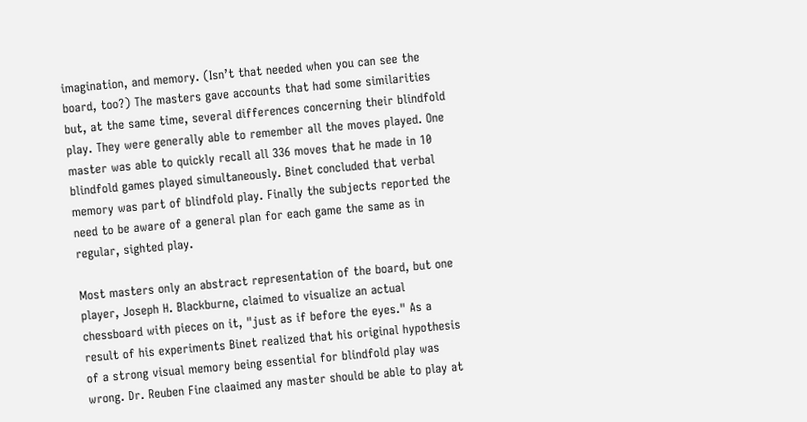imagination, and memory. (Isn’t that needed when you can see the board, too?) The masters gave accounts that had some similarities but, at the same time, several differences concerning their blindfold play. They were generally able to remember all the moves played. One master was able to quickly recall all 336 moves that he made in 10 blindfold games played simultaneously. Binet concluded that verbal memory was part of blindfold play. Finally the subjects reported the need to be aware of a general plan for each game the same as in regular, sighted play.

Most masters only an abstract representation of the board, but one player, Joseph H. Blackburne, claimed to visualize an actual chessboard with pieces on it, "just as if before the eyes." As a result of his experiments Binet realized that his original hypothesis of a strong visual memory being essential for blindfold play was wrong. Dr. Reuben Fine claaimed any master should be able to play at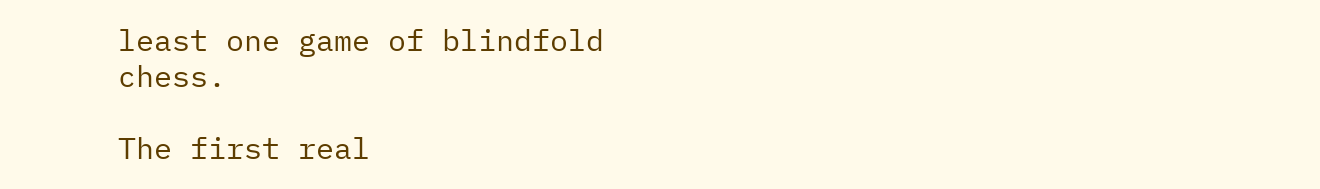least one game of blindfold chess.

The first real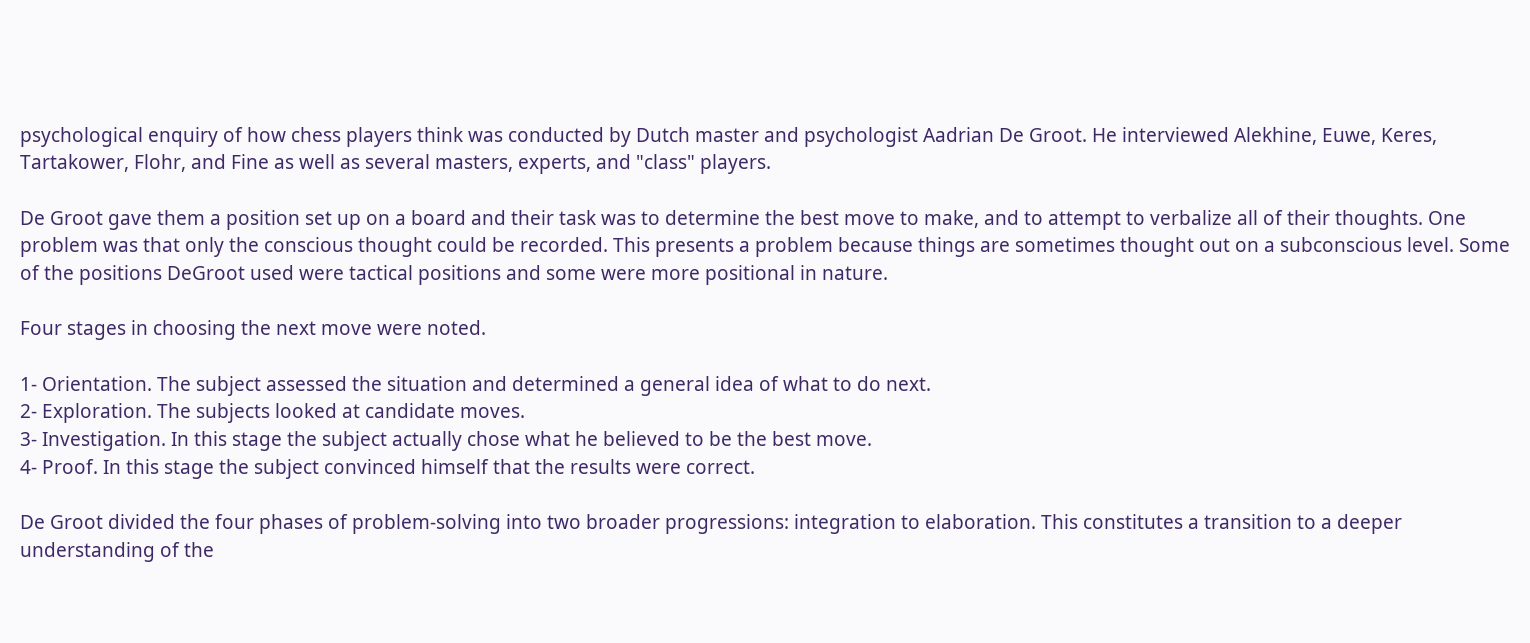psychological enquiry of how chess players think was conducted by Dutch master and psychologist Aadrian De Groot. He interviewed Alekhine, Euwe, Keres, Tartakower, Flohr, and Fine as well as several masters, experts, and "class" players.

De Groot gave them a position set up on a board and their task was to determine the best move to make, and to attempt to verbalize all of their thoughts. One problem was that only the conscious thought could be recorded. This presents a problem because things are sometimes thought out on a subconscious level. Some of the positions DeGroot used were tactical positions and some were more positional in nature.

Four stages in choosing the next move were noted.

1- Orientation. The subject assessed the situation and determined a general idea of what to do next.
2- Exploration. The subjects looked at candidate moves.
3- Investigation. In this stage the subject actually chose what he believed to be the best move.
4- Proof. In this stage the subject convinced himself that the results were correct.

De Groot divided the four phases of problem-solving into two broader progressions: integration to elaboration. This constitutes a transition to a deeper understanding of the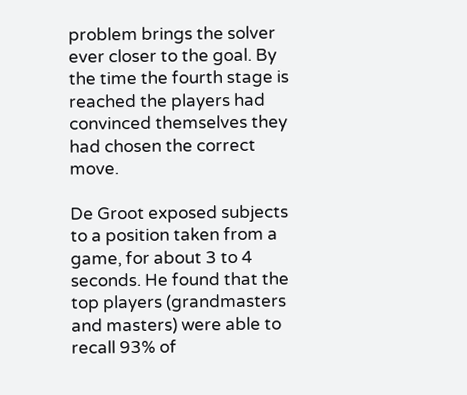problem brings the solver ever closer to the goal. By the time the fourth stage is reached the players had convinced themselves they had chosen the correct move.

De Groot exposed subjects to a position taken from a game, for about 3 to 4 seconds. He found that the top players (grandmasters and masters) were able to recall 93% of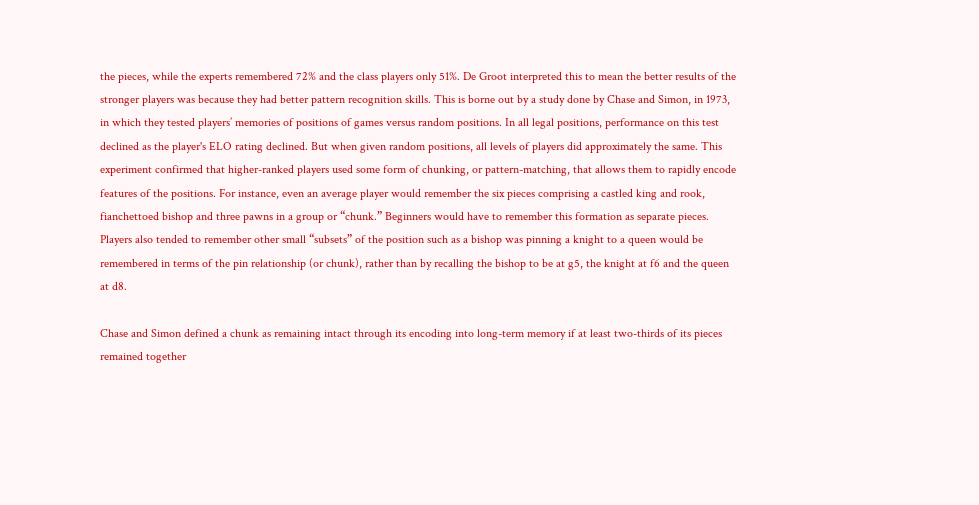the pieces, while the experts remembered 72% and the class players only 51%. De Groot interpreted this to mean the better results of the stronger players was because they had better pattern recognition skills. This is borne out by a study done by Chase and Simon, in 1973, in which they tested players’ memories of positions of games versus random positions. In all legal positions, performance on this test declined as the player's ELO rating declined. But when given random positions, all levels of players did approximately the same. This experiment confirmed that higher-ranked players used some form of chunking, or pattern-matching, that allows them to rapidly encode features of the positions. For instance, even an average player would remember the six pieces comprising a castled king and rook, fianchettoed bishop and three pawns in a group or “chunk.” Beginners would have to remember this formation as separate pieces. Players also tended to remember other small “subsets” of the position such as a bishop was pinning a knight to a queen would be remembered in terms of the pin relationship (or chunk), rather than by recalling the bishop to be at g5, the knight at f6 and the queen at d8.

Chase and Simon defined a chunk as remaining intact through its encoding into long-term memory if at least two-thirds of its pieces remained together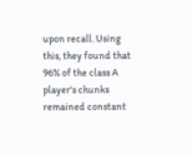upon recall. Using this, they found that 96% of the class A player's chunks remained constant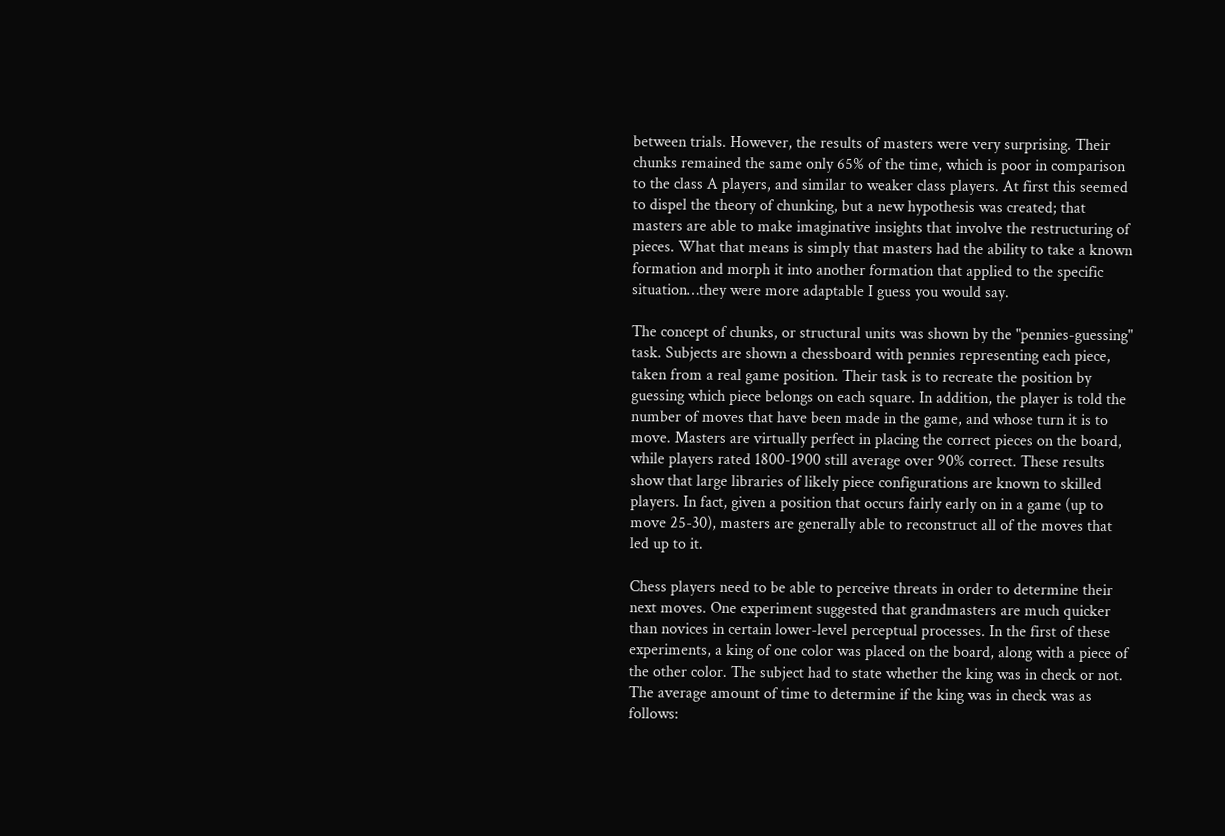between trials. However, the results of masters were very surprising. Their chunks remained the same only 65% of the time, which is poor in comparison to the class A players, and similar to weaker class players. At first this seemed to dispel the theory of chunking, but a new hypothesis was created; that masters are able to make imaginative insights that involve the restructuring of pieces. What that means is simply that masters had the ability to take a known formation and morph it into another formation that applied to the specific situation…they were more adaptable I guess you would say.

The concept of chunks, or structural units was shown by the "pennies-guessing" task. Subjects are shown a chessboard with pennies representing each piece, taken from a real game position. Their task is to recreate the position by guessing which piece belongs on each square. In addition, the player is told the number of moves that have been made in the game, and whose turn it is to move. Masters are virtually perfect in placing the correct pieces on the board, while players rated 1800-1900 still average over 90% correct. These results show that large libraries of likely piece configurations are known to skilled players. In fact, given a position that occurs fairly early on in a game (up to move 25-30), masters are generally able to reconstruct all of the moves that led up to it.

Chess players need to be able to perceive threats in order to determine their next moves. One experiment suggested that grandmasters are much quicker than novices in certain lower-level perceptual processes. In the first of these experiments, a king of one color was placed on the board, along with a piece of the other color. The subject had to state whether the king was in check or not. The average amount of time to determine if the king was in check was as follows: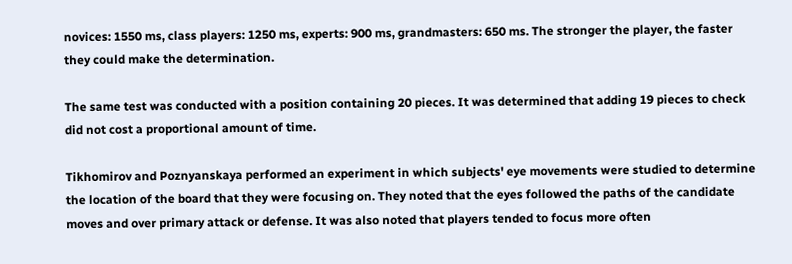novices: 1550 ms, class players: 1250 ms, experts: 900 ms, grandmasters: 650 ms. The stronger the player, the faster they could make the determination.

The same test was conducted with a position containing 20 pieces. It was determined that adding 19 pieces to check did not cost a proportional amount of time.

Tikhomirov and Poznyanskaya performed an experiment in which subjects' eye movements were studied to determine the location of the board that they were focusing on. They noted that the eyes followed the paths of the candidate moves and over primary attack or defense. It was also noted that players tended to focus more often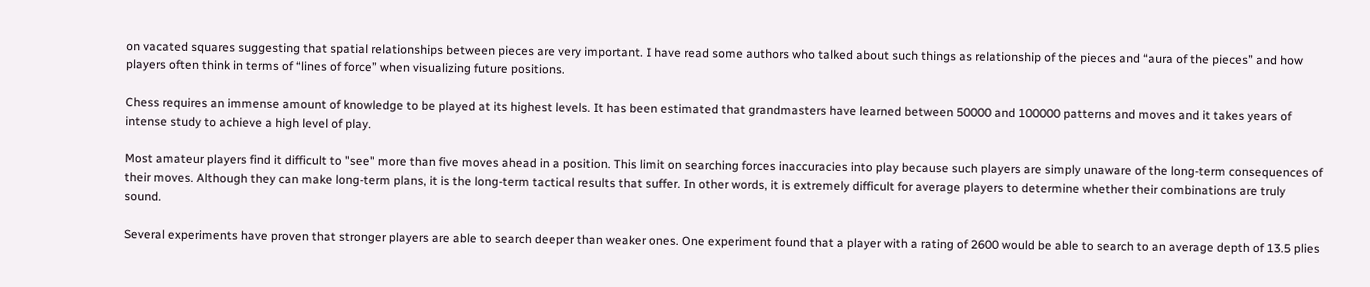on vacated squares suggesting that spatial relationships between pieces are very important. I have read some authors who talked about such things as relationship of the pieces and “aura of the pieces” and how players often think in terms of “lines of force” when visualizing future positions.

Chess requires an immense amount of knowledge to be played at its highest levels. It has been estimated that grandmasters have learned between 50000 and 100000 patterns and moves and it takes years of intense study to achieve a high level of play.

Most amateur players find it difficult to "see" more than five moves ahead in a position. This limit on searching forces inaccuracies into play because such players are simply unaware of the long-term consequences of their moves. Although they can make long-term plans, it is the long-term tactical results that suffer. In other words, it is extremely difficult for average players to determine whether their combinations are truly sound.

Several experiments have proven that stronger players are able to search deeper than weaker ones. One experiment found that a player with a rating of 2600 would be able to search to an average depth of 13.5 plies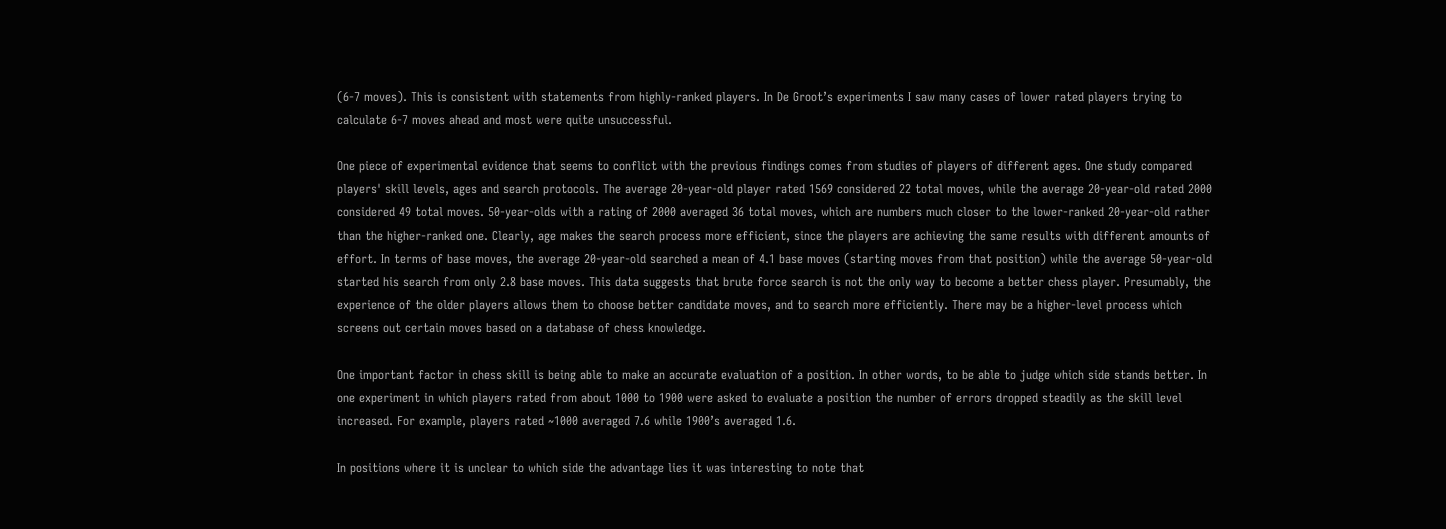(6-7 moves). This is consistent with statements from highly-ranked players. In De Groot’s experiments I saw many cases of lower rated players trying to calculate 6-7 moves ahead and most were quite unsuccessful.

One piece of experimental evidence that seems to conflict with the previous findings comes from studies of players of different ages. One study compared players' skill levels, ages and search protocols. The average 20-year-old player rated 1569 considered 22 total moves, while the average 20-year-old rated 2000 considered 49 total moves. 50-year-olds with a rating of 2000 averaged 36 total moves, which are numbers much closer to the lower-ranked 20-year-old rather than the higher-ranked one. Clearly, age makes the search process more efficient, since the players are achieving the same results with different amounts of effort. In terms of base moves, the average 20-year-old searched a mean of 4.1 base moves (starting moves from that position) while the average 50-year-old started his search from only 2.8 base moves. This data suggests that brute force search is not the only way to become a better chess player. Presumably, the experience of the older players allows them to choose better candidate moves, and to search more efficiently. There may be a higher-level process which screens out certain moves based on a database of chess knowledge.

One important factor in chess skill is being able to make an accurate evaluation of a position. In other words, to be able to judge which side stands better. In one experiment in which players rated from about 1000 to 1900 were asked to evaluate a position the number of errors dropped steadily as the skill level increased. For example, players rated ~1000 averaged 7.6 while 1900’s averaged 1.6.

In positions where it is unclear to which side the advantage lies it was interesting to note that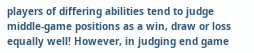players of differing abilities tend to judge middle-game positions as a win, draw or loss equally well! However, in judging end game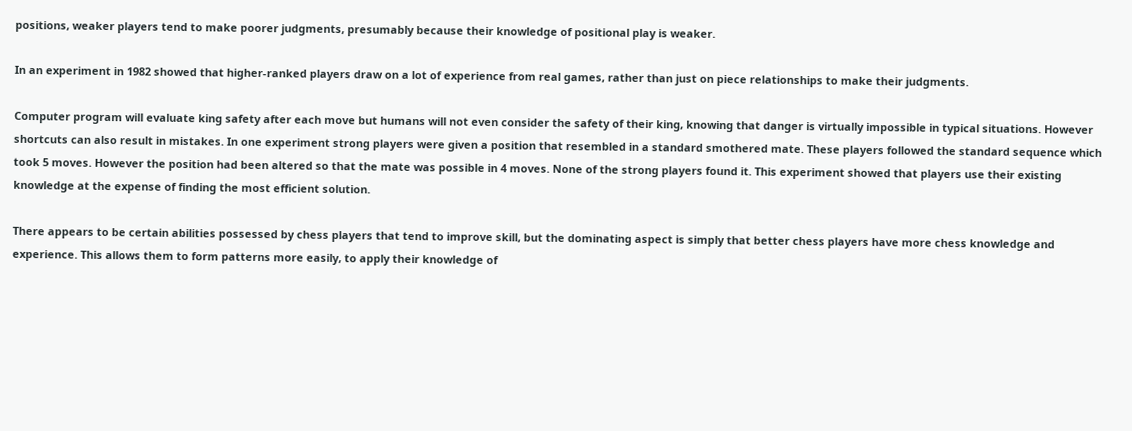positions, weaker players tend to make poorer judgments, presumably because their knowledge of positional play is weaker.

In an experiment in 1982 showed that higher-ranked players draw on a lot of experience from real games, rather than just on piece relationships to make their judgments.

Computer program will evaluate king safety after each move but humans will not even consider the safety of their king, knowing that danger is virtually impossible in typical situations. However shortcuts can also result in mistakes. In one experiment strong players were given a position that resembled in a standard smothered mate. These players followed the standard sequence which took 5 moves. However the position had been altered so that the mate was possible in 4 moves. None of the strong players found it. This experiment showed that players use their existing knowledge at the expense of finding the most efficient solution.

There appears to be certain abilities possessed by chess players that tend to improve skill, but the dominating aspect is simply that better chess players have more chess knowledge and experience. This allows them to form patterns more easily, to apply their knowledge of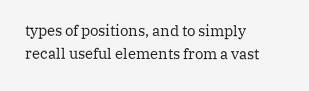types of positions, and to simply recall useful elements from a vast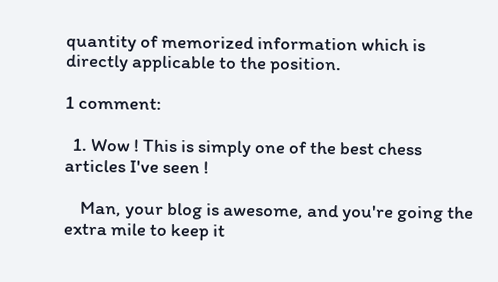quantity of memorized information which is directly applicable to the position.

1 comment:

  1. Wow ! This is simply one of the best chess articles I've seen !

    Man, your blog is awesome, and you're going the extra mile to keep it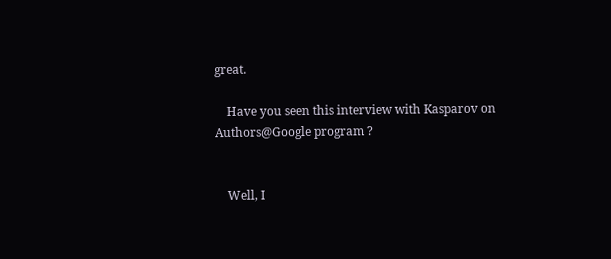great.

    Have you seen this interview with Kasparov on Authors@Google program ?


    Well, I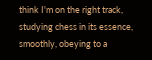think I'm on the right track, studying chess in its essence, smoothly, obeying to a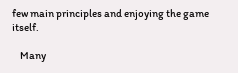few main principles and enjoying the game itself.

    Many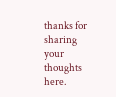thanks for sharing your thoughts here.